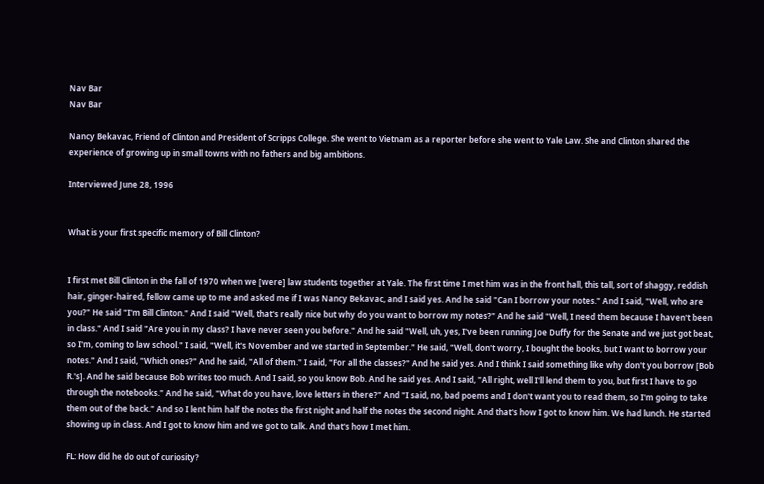Nav Bar
Nav Bar

Nancy Bekavac, Friend of Clinton and President of Scripps College. She went to Vietnam as a reporter before she went to Yale Law. She and Clinton shared the experience of growing up in small towns with no fathers and big ambitions.

Interviewed June 28, 1996


What is your first specific memory of Bill Clinton?


I first met Bill Clinton in the fall of 1970 when we [were] law students together at Yale. The first time I met him was in the front hall, this tall, sort of shaggy, reddish hair, ginger-haired, fellow came up to me and asked me if I was Nancy Bekavac, and I said yes. And he said "Can I borrow your notes." And I said, "Well, who are you?" He said "I'm Bill Clinton." And I said "Well, that's really nice but why do you want to borrow my notes?" And he said "Well, I need them because I haven't been in class." And I said "Are you in my class? I have never seen you before." And he said "Well, uh, yes, I've been running Joe Duffy for the Senate and we just got beat, so I'm, coming to law school." I said, "Well, it's November and we started in September." He said, "Well, don't worry, I bought the books, but I want to borrow your notes." And I said, "Which ones?" And he said, "All of them." I said, "For all the classes?" And he said yes. And I think I said something like why don't you borrow [Bob R.'s]. And he said because Bob writes too much. And I said, so you know Bob. And he said yes. And I said, "All right, well I'll lend them to you, but first I have to go through the notebooks." And he said, "What do you have, love letters in there?" And "I said, no, bad poems and I don't want you to read them, so I'm going to take them out of the back." And so I lent him half the notes the first night and half the notes the second night. And that's how I got to know him. We had lunch. He started showing up in class. And I got to know him and we got to talk. And that's how I met him.

FL: How did he do out of curiosity?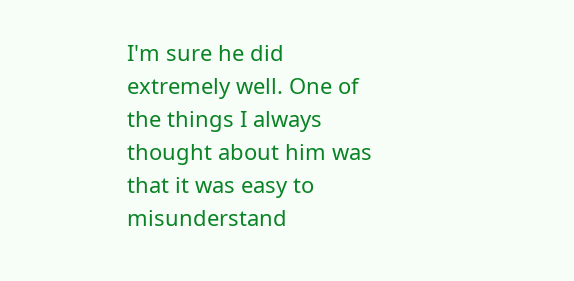I'm sure he did extremely well. One of the things I always thought about him was that it was easy to misunderstand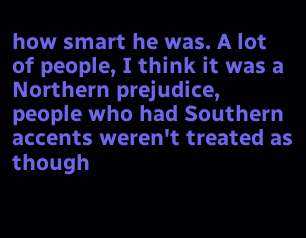how smart he was. A lot of people, I think it was a Northern prejudice, people who had Southern accents weren't treated as though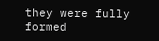they were fully formed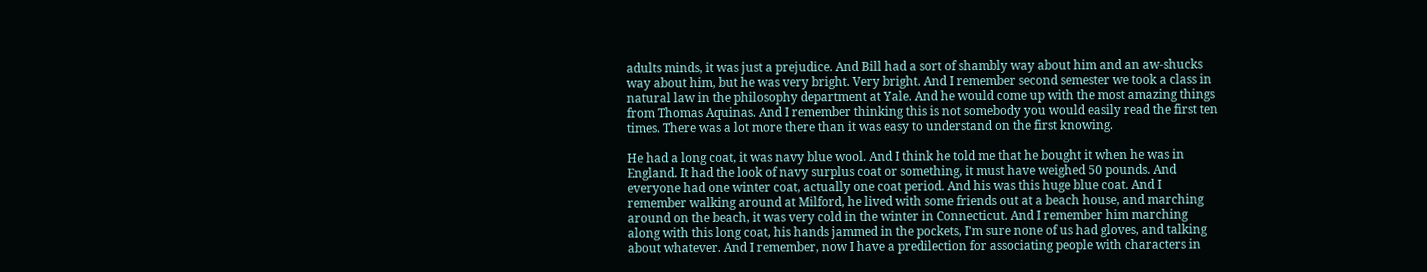adults minds, it was just a prejudice. And Bill had a sort of shambly way about him and an aw-shucks way about him, but he was very bright. Very bright. And I remember second semester we took a class in natural law in the philosophy department at Yale. And he would come up with the most amazing things from Thomas Aquinas. And I remember thinking this is not somebody you would easily read the first ten times. There was a lot more there than it was easy to understand on the first knowing.

He had a long coat, it was navy blue wool. And I think he told me that he bought it when he was in England. It had the look of navy surplus coat or something, it must have weighed 50 pounds. And everyone had one winter coat, actually one coat period. And his was this huge blue coat. And I remember walking around at Milford, he lived with some friends out at a beach house, and marching around on the beach, it was very cold in the winter in Connecticut. And I remember him marching along with this long coat, his hands jammed in the pockets, I'm sure none of us had gloves, and talking about whatever. And I remember, now I have a predilection for associating people with characters in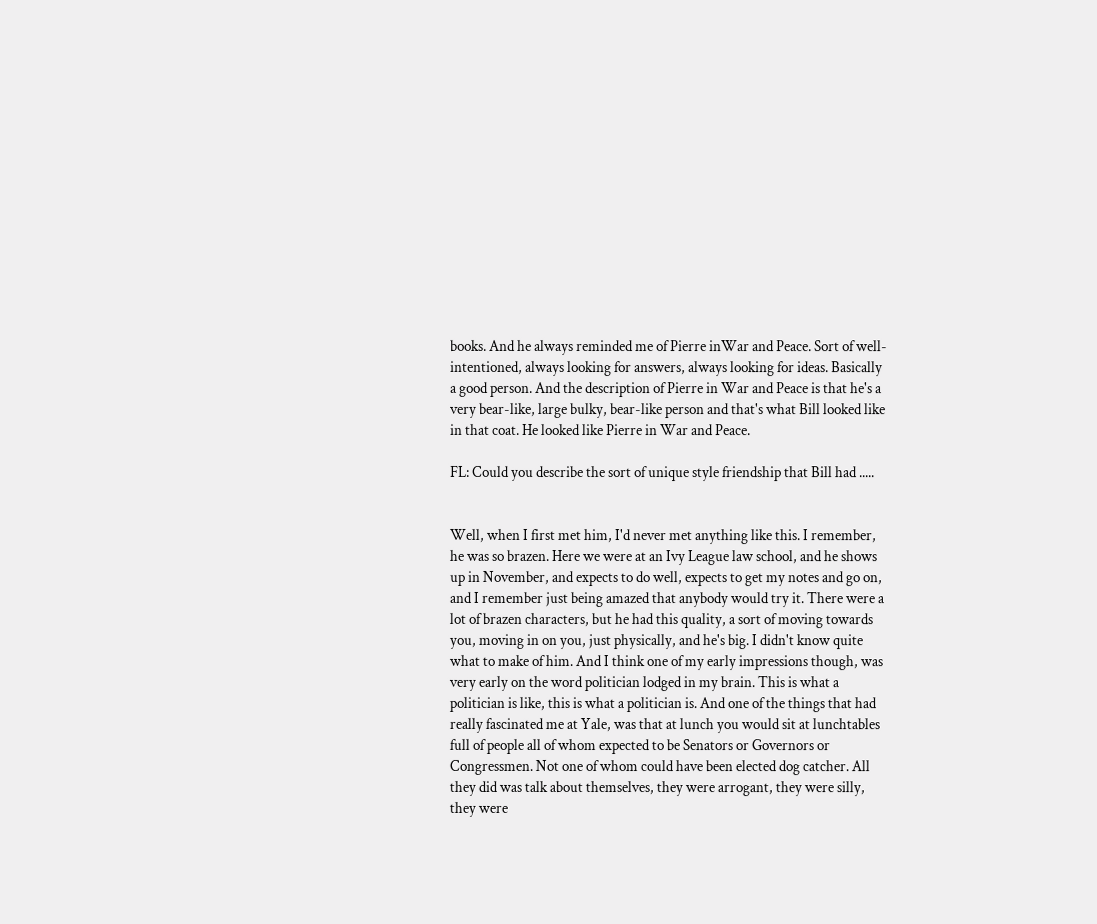books. And he always reminded me of Pierre inWar and Peace. Sort of well-intentioned, always looking for answers, always looking for ideas. Basically a good person. And the description of Pierre in War and Peace is that he's a very bear-like, large bulky, bear-like person and that's what Bill looked like in that coat. He looked like Pierre in War and Peace.

FL: Could you describe the sort of unique style friendship that Bill had .....


Well, when I first met him, I'd never met anything like this. I remember, he was so brazen. Here we were at an Ivy League law school, and he shows up in November, and expects to do well, expects to get my notes and go on, and I remember just being amazed that anybody would try it. There were a lot of brazen characters, but he had this quality, a sort of moving towards you, moving in on you, just physically, and he's big. I didn't know quite what to make of him. And I think one of my early impressions though, was very early on the word politician lodged in my brain. This is what a politician is like, this is what a politician is. And one of the things that had really fascinated me at Yale, was that at lunch you would sit at lunchtables full of people all of whom expected to be Senators or Governors or Congressmen. Not one of whom could have been elected dog catcher. All they did was talk about themselves, they were arrogant, they were silly, they were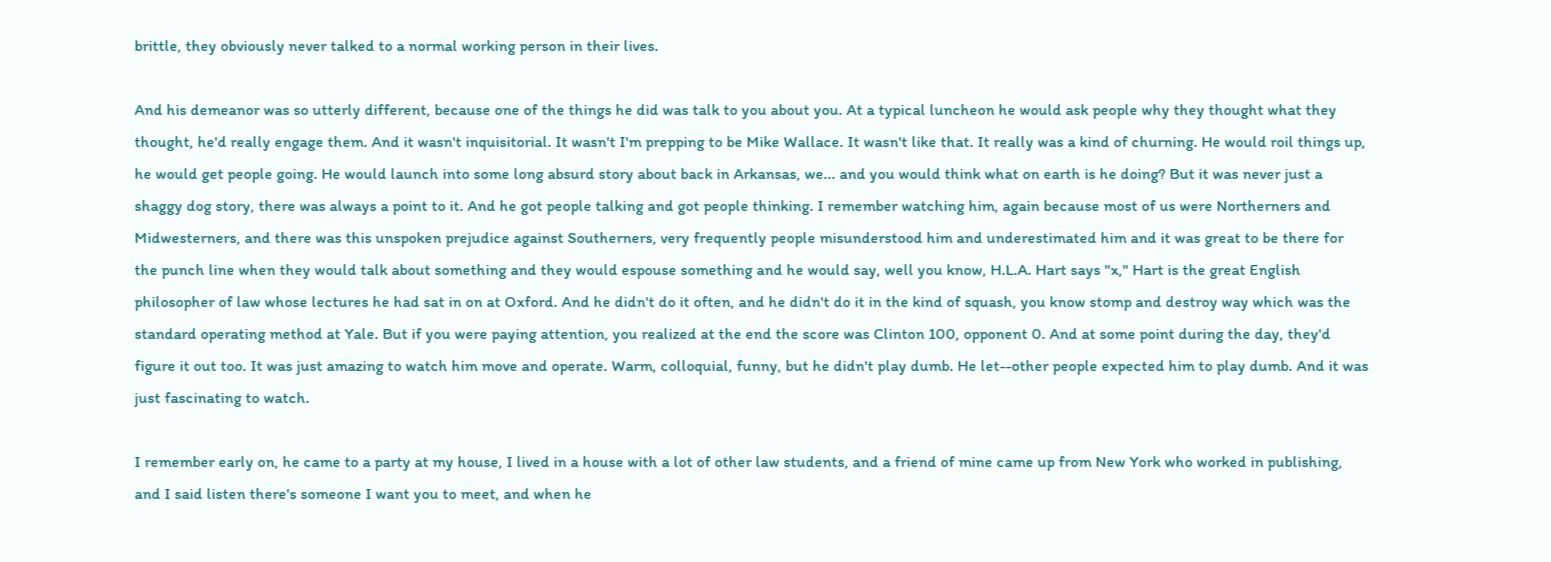brittle, they obviously never talked to a normal working person in their lives.

And his demeanor was so utterly different, because one of the things he did was talk to you about you. At a typical luncheon he would ask people why they thought what they thought, he'd really engage them. And it wasn't inquisitorial. It wasn't I'm prepping to be Mike Wallace. It wasn't like that. It really was a kind of churning. He would roil things up, he would get people going. He would launch into some long absurd story about back in Arkansas, we... and you would think what on earth is he doing? But it was never just a shaggy dog story, there was always a point to it. And he got people talking and got people thinking. I remember watching him, again because most of us were Northerners and Midwesterners, and there was this unspoken prejudice against Southerners, very frequently people misunderstood him and underestimated him and it was great to be there for the punch line when they would talk about something and they would espouse something and he would say, well you know, H.L.A. Hart says "x," Hart is the great English philosopher of law whose lectures he had sat in on at Oxford. And he didn't do it often, and he didn't do it in the kind of squash, you know stomp and destroy way which was the standard operating method at Yale. But if you were paying attention, you realized at the end the score was Clinton 100, opponent 0. And at some point during the day, they'd figure it out too. It was just amazing to watch him move and operate. Warm, colloquial, funny, but he didn't play dumb. He let--other people expected him to play dumb. And it was just fascinating to watch.

I remember early on, he came to a party at my house, I lived in a house with a lot of other law students, and a friend of mine came up from New York who worked in publishing, and I said listen there's someone I want you to meet, and when he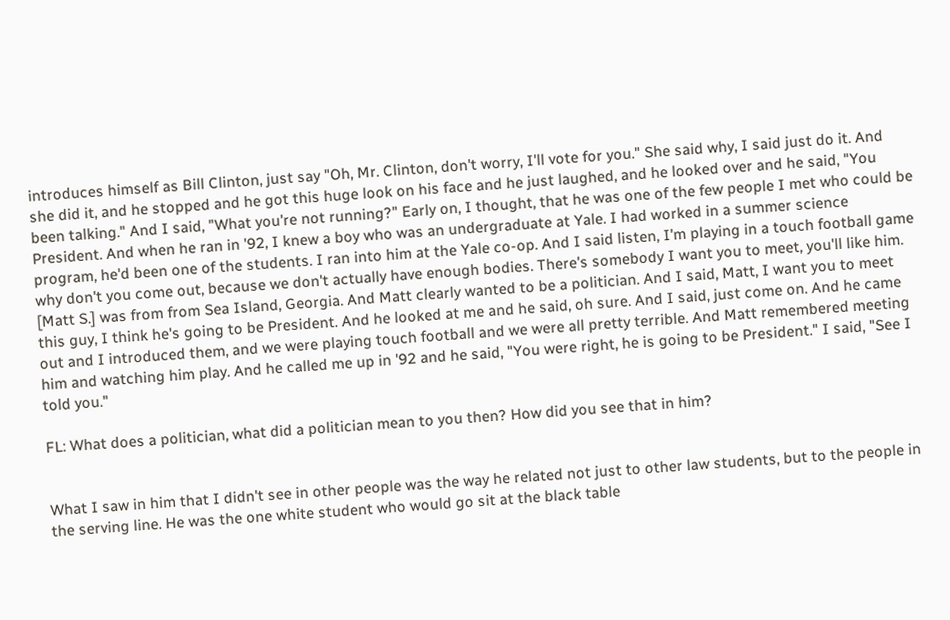introduces himself as Bill Clinton, just say "Oh, Mr. Clinton, don't worry, I'll vote for you." She said why, I said just do it. And she did it, and he stopped and he got this huge look on his face and he just laughed, and he looked over and he said, "You been talking." And I said, "What you're not running?" Early on, I thought, that he was one of the few people I met who could be President. And when he ran in '92, I knew a boy who was an undergraduate at Yale. I had worked in a summer science program, he'd been one of the students. I ran into him at the Yale co-op. And I said listen, I'm playing in a touch football game why don't you come out, because we don't actually have enough bodies. There's somebody I want you to meet, you'll like him. [Matt S.] was from from Sea Island, Georgia. And Matt clearly wanted to be a politician. And I said, Matt, I want you to meet this guy, I think he's going to be President. And he looked at me and he said, oh sure. And I said, just come on. And he came out and I introduced them, and we were playing touch football and we were all pretty terrible. And Matt remembered meeting him and watching him play. And he called me up in '92 and he said, "You were right, he is going to be President." I said, "See I told you."

FL: What does a politician, what did a politician mean to you then? How did you see that in him?


What I saw in him that I didn't see in other people was the way he related not just to other law students, but to the people in the serving line. He was the one white student who would go sit at the black table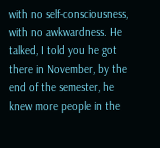with no self-consciousness, with no awkwardness. He talked, I told you he got there in November, by the end of the semester, he knew more people in the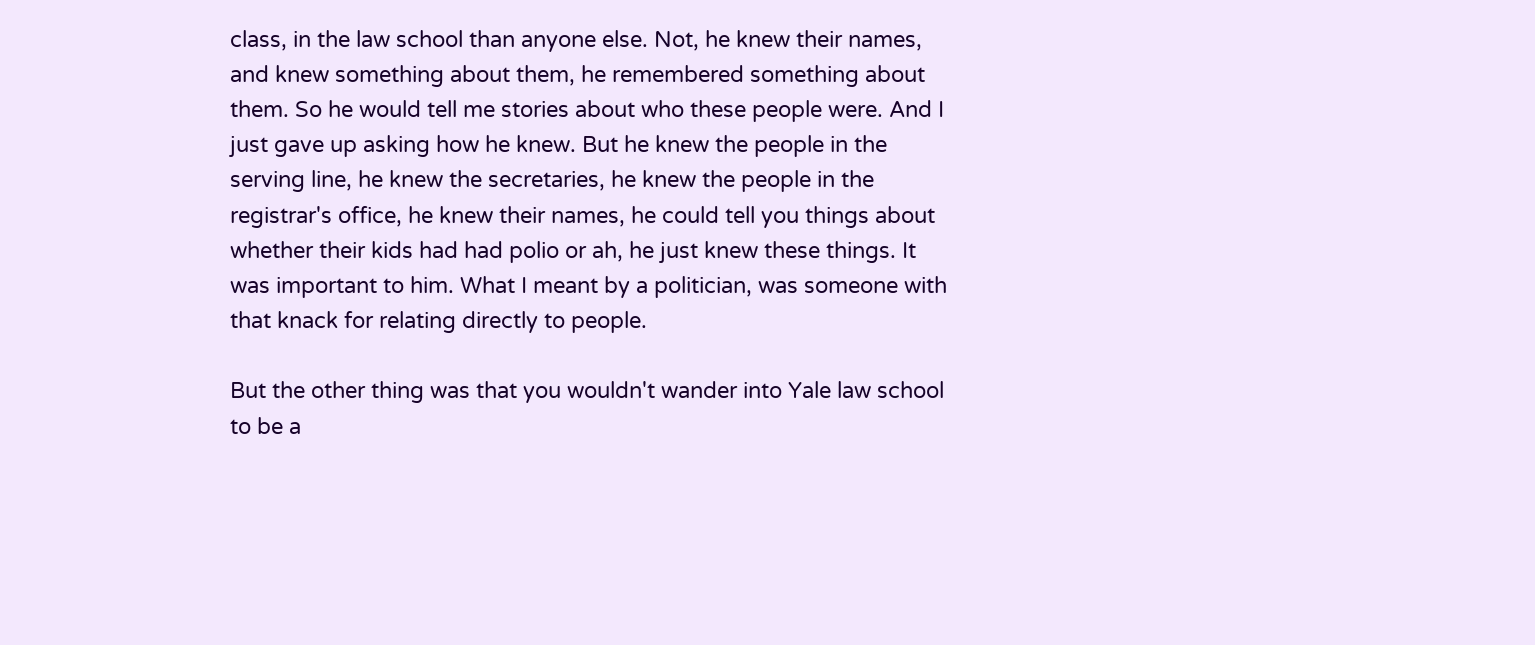class, in the law school than anyone else. Not, he knew their names, and knew something about them, he remembered something about them. So he would tell me stories about who these people were. And I just gave up asking how he knew. But he knew the people in the serving line, he knew the secretaries, he knew the people in the registrar's office, he knew their names, he could tell you things about whether their kids had had polio or ah, he just knew these things. It was important to him. What I meant by a politician, was someone with that knack for relating directly to people.

But the other thing was that you wouldn't wander into Yale law school to be a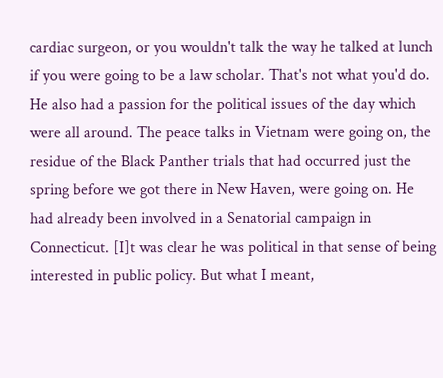cardiac surgeon, or you wouldn't talk the way he talked at lunch if you were going to be a law scholar. That's not what you'd do. He also had a passion for the political issues of the day which were all around. The peace talks in Vietnam were going on, the residue of the Black Panther trials that had occurred just the spring before we got there in New Haven, were going on. He had already been involved in a Senatorial campaign in Connecticut. [I]t was clear he was political in that sense of being interested in public policy. But what I meant,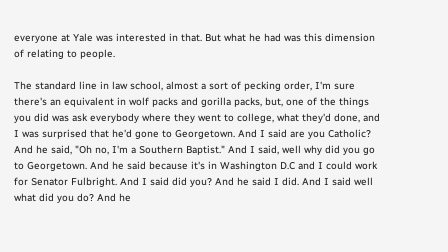everyone at Yale was interested in that. But what he had was this dimension of relating to people.

The standard line in law school, almost a sort of pecking order, I'm sure there's an equivalent in wolf packs and gorilla packs, but, one of the things you did was ask everybody where they went to college, what they'd done, and I was surprised that he'd gone to Georgetown. And I said are you Catholic? And he said, "Oh no, I'm a Southern Baptist." And I said, well why did you go to Georgetown. And he said because it's in Washington D.C and I could work for Senator Fulbright. And I said did you? And he said I did. And I said well what did you do? And he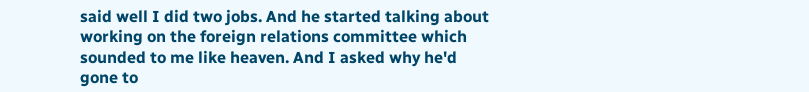said well I did two jobs. And he started talking about working on the foreign relations committee which sounded to me like heaven. And I asked why he'd gone to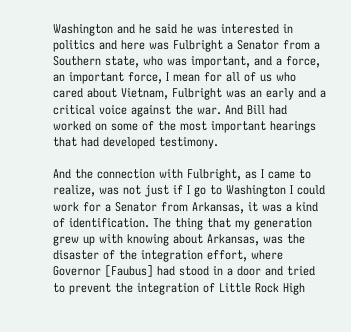Washington and he said he was interested in politics and here was Fulbright a Senator from a Southern state, who was important, and a force, an important force, I mean for all of us who cared about Vietnam, Fulbright was an early and a critical voice against the war. And Bill had worked on some of the most important hearings that had developed testimony.

And the connection with Fulbright, as I came to realize, was not just if I go to Washington I could work for a Senator from Arkansas, it was a kind of identification. The thing that my generation grew up with knowing about Arkansas, was the disaster of the integration effort, where Governor [Faubus] had stood in a door and tried to prevent the integration of Little Rock High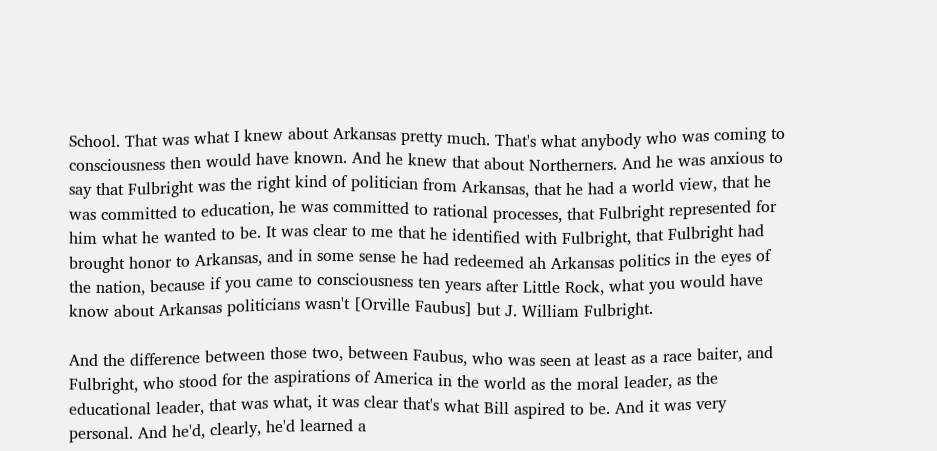School. That was what I knew about Arkansas pretty much. That's what anybody who was coming to consciousness then would have known. And he knew that about Northerners. And he was anxious to say that Fulbright was the right kind of politician from Arkansas, that he had a world view, that he was committed to education, he was committed to rational processes, that Fulbright represented for him what he wanted to be. It was clear to me that he identified with Fulbright, that Fulbright had brought honor to Arkansas, and in some sense he had redeemed ah Arkansas politics in the eyes of the nation, because if you came to consciousness ten years after Little Rock, what you would have know about Arkansas politicians wasn't [Orville Faubus] but J. William Fulbright.

And the difference between those two, between Faubus, who was seen at least as a race baiter, and Fulbright, who stood for the aspirations of America in the world as the moral leader, as the educational leader, that was what, it was clear that's what Bill aspired to be. And it was very personal. And he'd, clearly, he'd learned a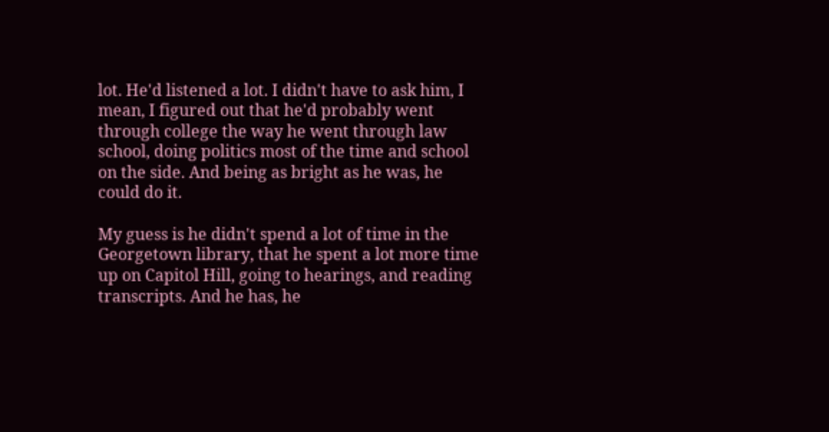lot. He'd listened a lot. I didn't have to ask him, I mean, I figured out that he'd probably went through college the way he went through law school, doing politics most of the time and school on the side. And being as bright as he was, he could do it.

My guess is he didn't spend a lot of time in the Georgetown library, that he spent a lot more time up on Capitol Hill, going to hearings, and reading transcripts. And he has, he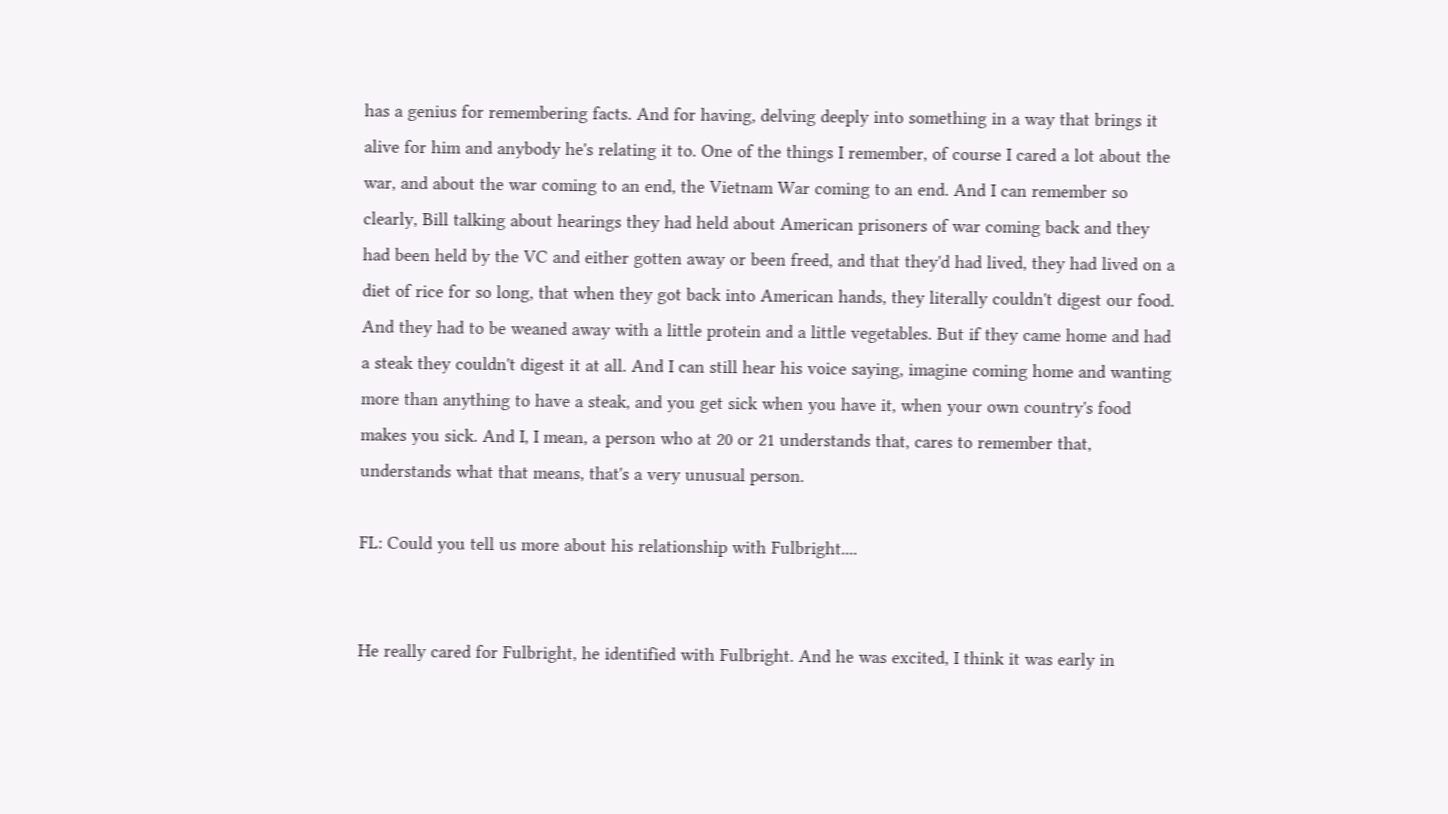has a genius for remembering facts. And for having, delving deeply into something in a way that brings it alive for him and anybody he's relating it to. One of the things I remember, of course I cared a lot about the war, and about the war coming to an end, the Vietnam War coming to an end. And I can remember so clearly, Bill talking about hearings they had held about American prisoners of war coming back and they had been held by the VC and either gotten away or been freed, and that they'd had lived, they had lived on a diet of rice for so long, that when they got back into American hands, they literally couldn't digest our food. And they had to be weaned away with a little protein and a little vegetables. But if they came home and had a steak they couldn't digest it at all. And I can still hear his voice saying, imagine coming home and wanting more than anything to have a steak, and you get sick when you have it, when your own country's food makes you sick. And I, I mean, a person who at 20 or 21 understands that, cares to remember that, understands what that means, that's a very unusual person.

FL: Could you tell us more about his relationship with Fulbright....


He really cared for Fulbright, he identified with Fulbright. And he was excited, I think it was early in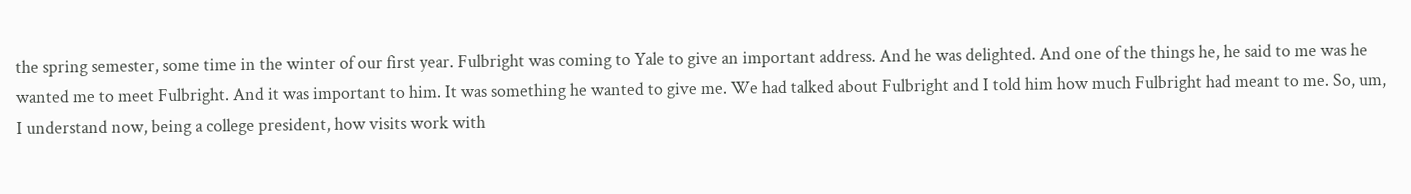the spring semester, some time in the winter of our first year. Fulbright was coming to Yale to give an important address. And he was delighted. And one of the things he, he said to me was he wanted me to meet Fulbright. And it was important to him. It was something he wanted to give me. We had talked about Fulbright and I told him how much Fulbright had meant to me. So, um, I understand now, being a college president, how visits work with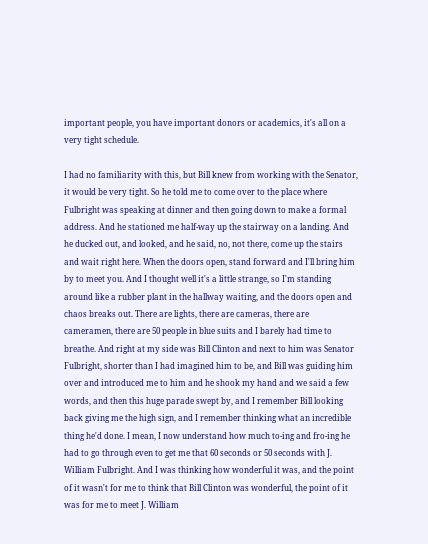important people, you have important donors or academics, it's all on a very tight schedule.

I had no familiarity with this, but Bill knew from working with the Senator, it would be very tight. So he told me to come over to the place where Fulbright was speaking at dinner and then going down to make a formal address. And he stationed me half-way up the stairway on a landing. And he ducked out, and looked, and he said, no, not there, come up the stairs and wait right here. When the doors open, stand forward and I'll bring him by to meet you. And I thought well it's a little strange, so I'm standing around like a rubber plant in the hallway waiting, and the doors open and chaos breaks out. There are lights, there are cameras, there are cameramen, there are 50 people in blue suits and I barely had time to breathe. And right at my side was Bill Clinton and next to him was Senator Fulbright, shorter than I had imagined him to be, and Bill was guiding him over and introduced me to him and he shook my hand and we said a few words, and then this huge parade swept by, and I remember Bill looking back giving me the high sign, and I remember thinking what an incredible thing he'd done. I mean, I now understand how much to-ing and fro-ing he had to go through even to get me that 60 seconds or 50 seconds with J. William Fulbright. And I was thinking how wonderful it was, and the point of it wasn't for me to think that Bill Clinton was wonderful, the point of it was for me to meet J. William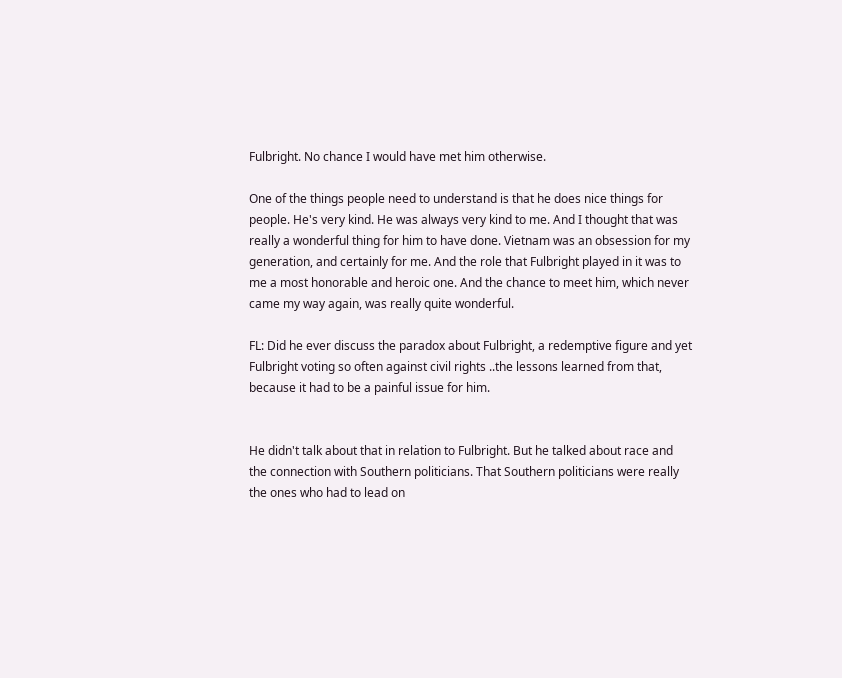Fulbright. No chance I would have met him otherwise.

One of the things people need to understand is that he does nice things for people. He's very kind. He was always very kind to me. And I thought that was really a wonderful thing for him to have done. Vietnam was an obsession for my generation, and certainly for me. And the role that Fulbright played in it was to me a most honorable and heroic one. And the chance to meet him, which never came my way again, was really quite wonderful.

FL: Did he ever discuss the paradox about Fulbright, a redemptive figure and yet Fulbright voting so often against civil rights ..the lessons learned from that, because it had to be a painful issue for him.


He didn't talk about that in relation to Fulbright. But he talked about race and the connection with Southern politicians. That Southern politicians were really the ones who had to lead on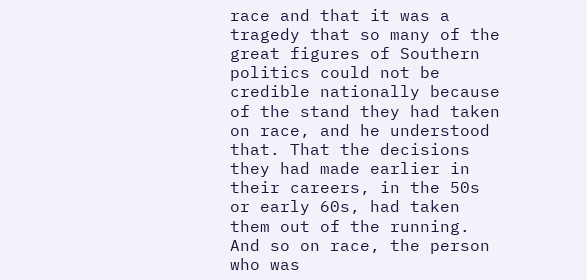race and that it was a tragedy that so many of the great figures of Southern politics could not be credible nationally because of the stand they had taken on race, and he understood that. That the decisions they had made earlier in their careers, in the 50s or early 60s, had taken them out of the running. And so on race, the person who was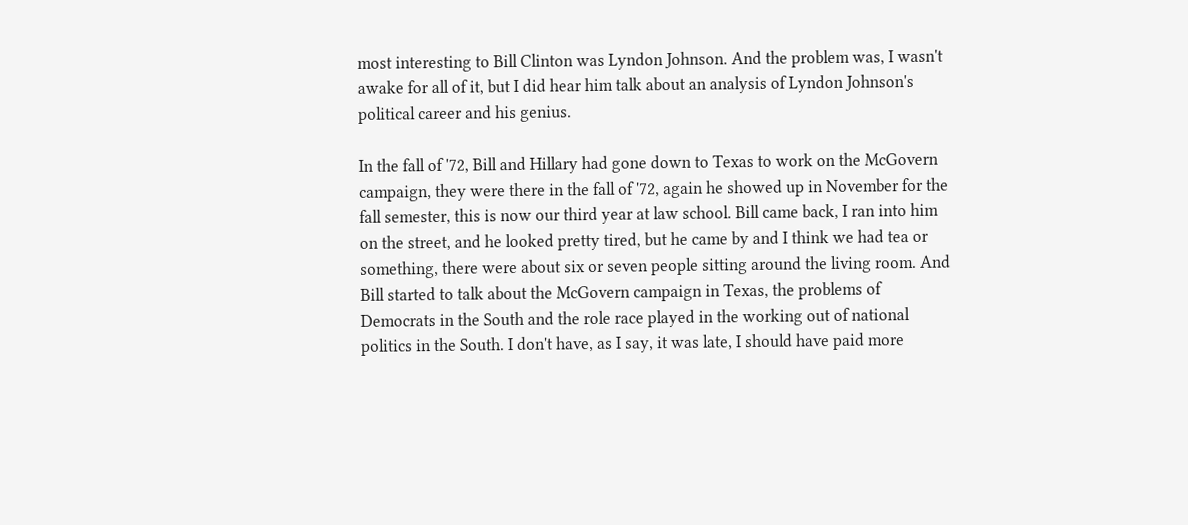most interesting to Bill Clinton was Lyndon Johnson. And the problem was, I wasn't awake for all of it, but I did hear him talk about an analysis of Lyndon Johnson's political career and his genius.

In the fall of '72, Bill and Hillary had gone down to Texas to work on the McGovern campaign, they were there in the fall of '72, again he showed up in November for the fall semester, this is now our third year at law school. Bill came back, I ran into him on the street, and he looked pretty tired, but he came by and I think we had tea or something, there were about six or seven people sitting around the living room. And Bill started to talk about the McGovern campaign in Texas, the problems of Democrats in the South and the role race played in the working out of national politics in the South. I don't have, as I say, it was late, I should have paid more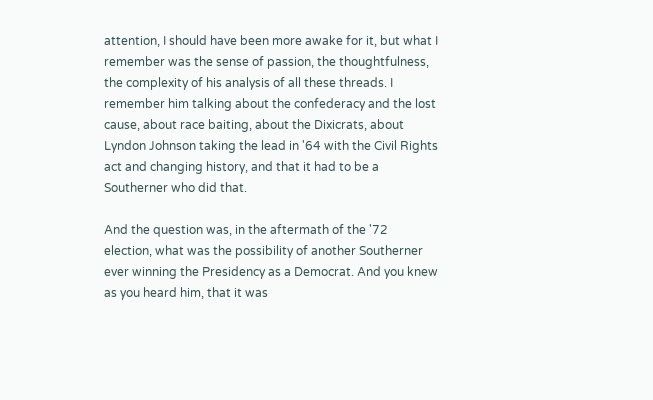attention, I should have been more awake for it, but what I remember was the sense of passion, the thoughtfulness, the complexity of his analysis of all these threads. I remember him talking about the confederacy and the lost cause, about race baiting, about the Dixicrats, about Lyndon Johnson taking the lead in '64 with the Civil Rights act and changing history, and that it had to be a Southerner who did that.

And the question was, in the aftermath of the '72 election, what was the possibility of another Southerner ever winning the Presidency as a Democrat. And you knew as you heard him, that it was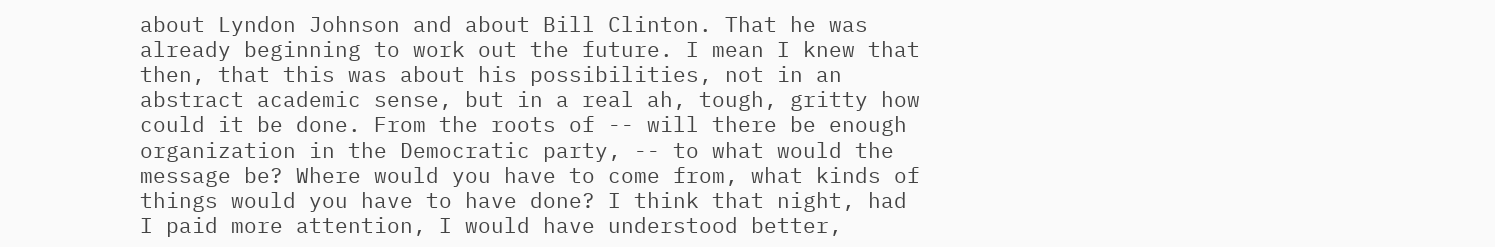about Lyndon Johnson and about Bill Clinton. That he was already beginning to work out the future. I mean I knew that then, that this was about his possibilities, not in an abstract academic sense, but in a real ah, tough, gritty how could it be done. From the roots of -- will there be enough organization in the Democratic party, -- to what would the message be? Where would you have to come from, what kinds of things would you have to have done? I think that night, had I paid more attention, I would have understood better,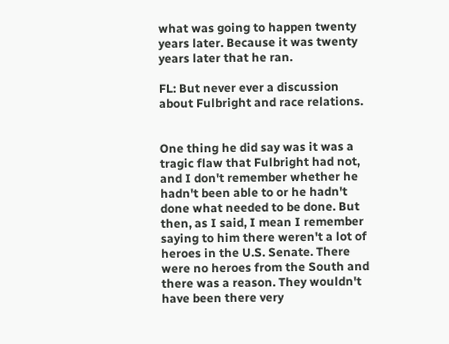what was going to happen twenty years later. Because it was twenty years later that he ran.

FL: But never ever a discussion about Fulbright and race relations.


One thing he did say was it was a tragic flaw that Fulbright had not, and I don't remember whether he hadn't been able to or he hadn't done what needed to be done. But then, as I said, I mean I remember saying to him there weren't a lot of heroes in the U.S. Senate. There were no heroes from the South and there was a reason. They wouldn't have been there very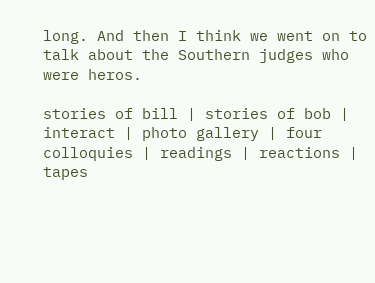long. And then I think we went on to talk about the Southern judges who were heros.

stories of bill | stories of bob | interact | photo gallery | four colloquies | readings | reactions | tapes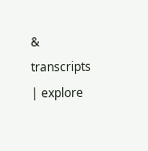& transcripts | explore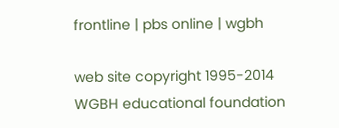frontline | pbs online | wgbh

web site copyright 1995-2014 WGBH educational foundation